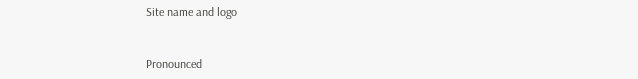Site name and logo


Pronounced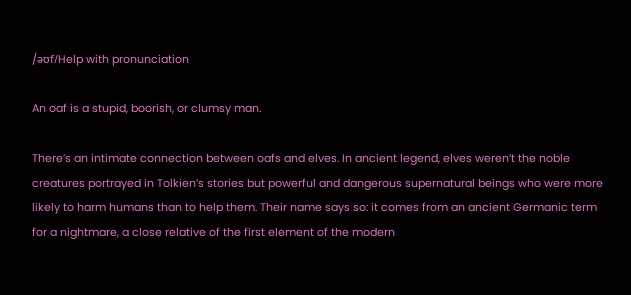/əʊf/Help with pronunciation

An oaf is a stupid, boorish, or clumsy man.

There’s an intimate connection between oafs and elves. In ancient legend, elves weren’t the noble creatures portrayed in Tolkien’s stories but powerful and dangerous supernatural beings who were more likely to harm humans than to help them. Their name says so: it comes from an ancient Germanic term for a nightmare, a close relative of the first element of the modern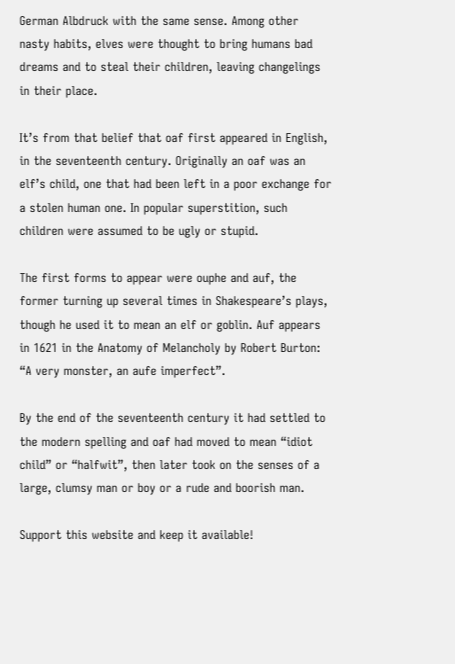German Albdruck with the same sense. Among other nasty habits, elves were thought to bring humans bad dreams and to steal their children, leaving changelings in their place.

It’s from that belief that oaf first appeared in English, in the seventeenth century. Originally an oaf was an elf’s child, one that had been left in a poor exchange for a stolen human one. In popular superstition, such children were assumed to be ugly or stupid.

The first forms to appear were ouphe and auf, the former turning up several times in Shakespeare’s plays, though he used it to mean an elf or goblin. Auf appears in 1621 in the Anatomy of Melancholy by Robert Burton: “A very monster, an aufe imperfect”.

By the end of the seventeenth century it had settled to the modern spelling and oaf had moved to mean “idiot child” or “halfwit”, then later took on the senses of a large, clumsy man or boy or a rude and boorish man.

Support this website and keep it available!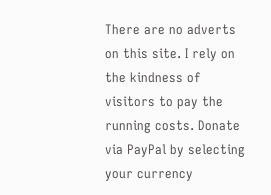There are no adverts on this site. I rely on the kindness of visitors to pay the running costs. Donate via PayPal by selecting your currency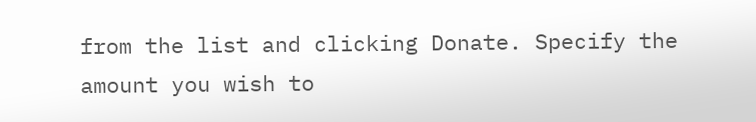from the list and clicking Donate. Specify the amount you wish to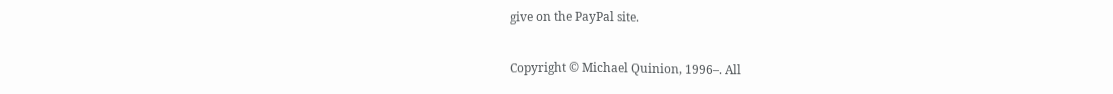give on the PayPal site.

Copyright © Michael Quinion, 1996–. All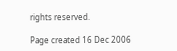rights reserved.

Page created 16 Dec 2006